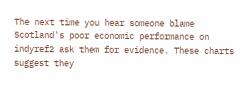The next time you hear someone blame Scotland's poor economic performance on indyref2 ask them for evidence. These charts suggest they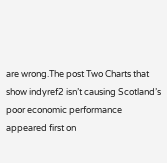are wrong.The post Two Charts that show indyref2 isn’t causing Scotland’s poor economic performance appeared first on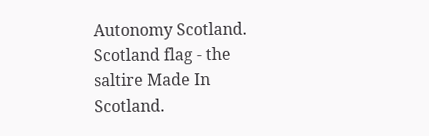Autonomy Scotland.
Scotland flag - the saltire Made In Scotland.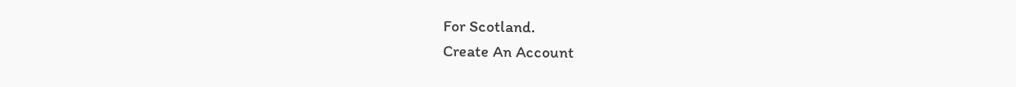For Scotland.
Create An Account